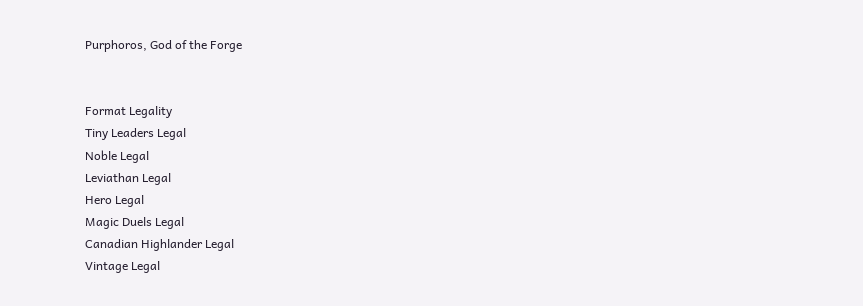Purphoros, God of the Forge


Format Legality
Tiny Leaders Legal
Noble Legal
Leviathan Legal
Hero Legal
Magic Duels Legal
Canadian Highlander Legal
Vintage Legal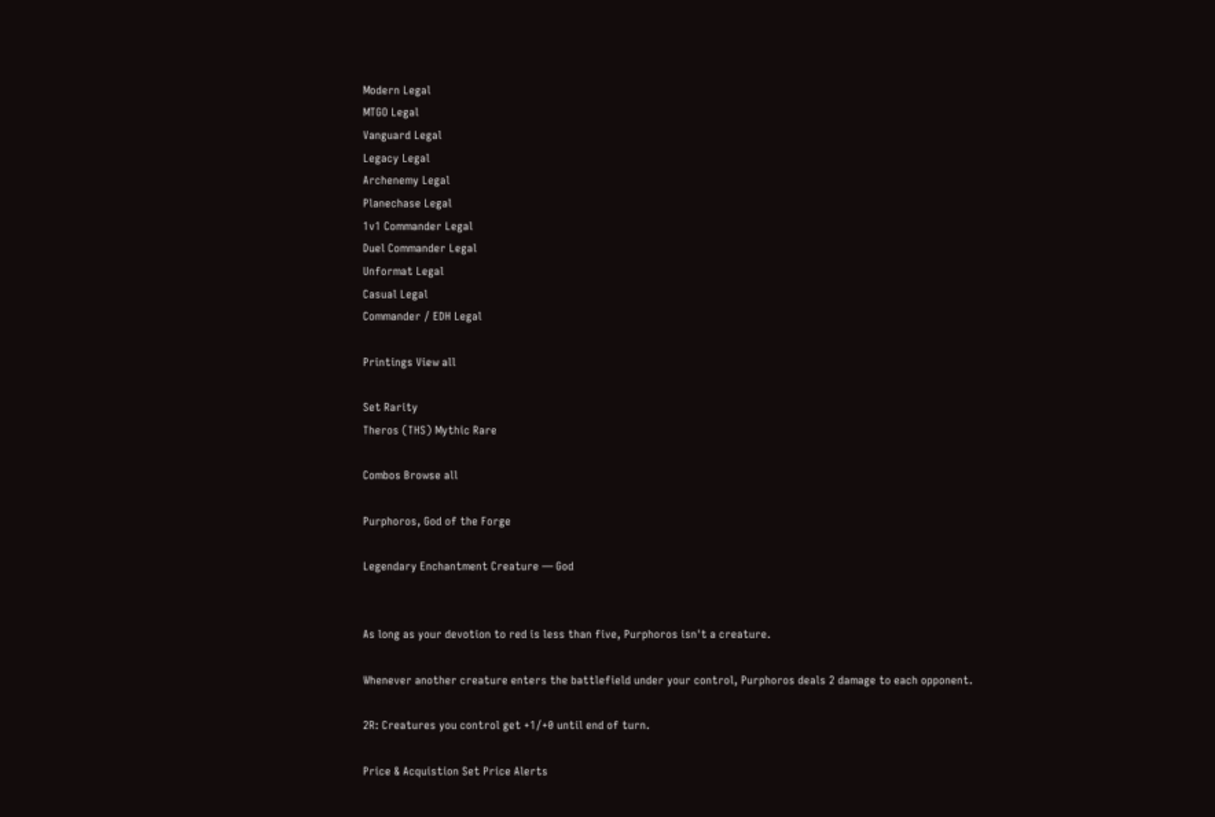Modern Legal
MTGO Legal
Vanguard Legal
Legacy Legal
Archenemy Legal
Planechase Legal
1v1 Commander Legal
Duel Commander Legal
Unformat Legal
Casual Legal
Commander / EDH Legal

Printings View all

Set Rarity
Theros (THS) Mythic Rare

Combos Browse all

Purphoros, God of the Forge

Legendary Enchantment Creature — God


As long as your devotion to red is less than five, Purphoros isn't a creature.

Whenever another creature enters the battlefield under your control, Purphoros deals 2 damage to each opponent.

2R: Creatures you control get +1/+0 until end of turn.

Price & Acquistion Set Price Alerts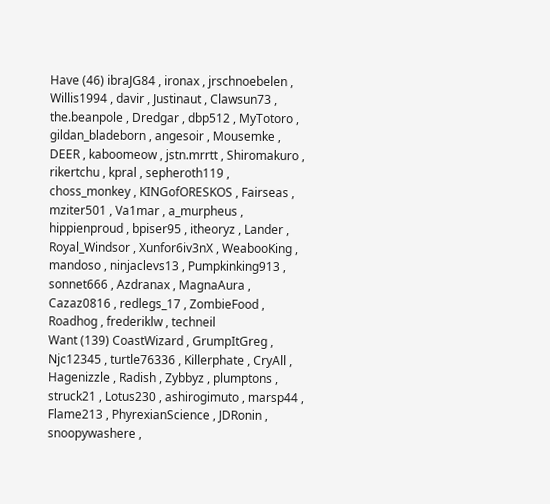Have (46) ibraJG84 , ironax , jrschnoebelen , Willis1994 , davir , Justinaut , Clawsun73 , the.beanpole , Dredgar , dbp512 , MyTotoro , gildan_bladeborn , angesoir , Mousemke , DEER , kaboomeow , jstn.mrrtt , Shiromakuro , rikertchu , kpral , sepheroth119 , choss_monkey , KINGofORESKOS , Fairseas , mziter501 , Va1mar , a_murpheus , hippienproud , bpiser95 , itheoryz , Lander , Royal_Windsor , Xunfor6iv3nX , WeabooKing , mandoso , ninjaclevs13 , Pumpkinking913 , sonnet666 , Azdranax , MagnaAura , Cazaz0816 , redlegs_17 , ZombieFood , Roadhog , frederiklw , techneil
Want (139) CoastWizard , GrumpItGreg , Njc12345 , turtle76336 , Killerphate , CryAll , Hagenizzle , Radish , Zybbyz , plumptons , struck21 , Lotus230 , ashirogimuto , marsp44 , Flame213 , PhyrexianScience , JDRonin , snoopywashere ,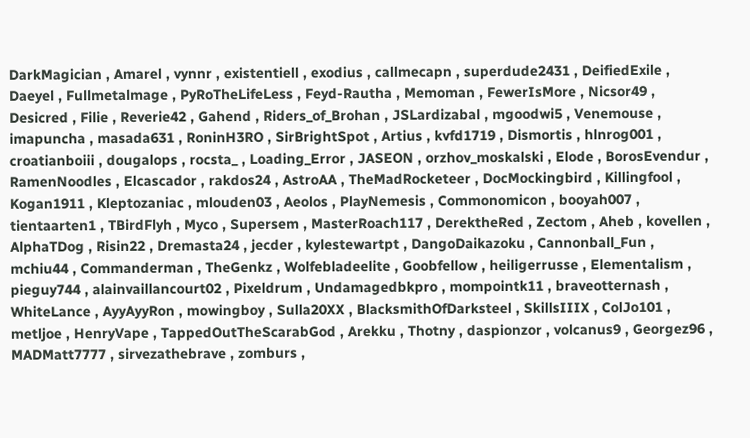DarkMagician , Amarel , vynnr , existentiell , exodius , callmecapn , superdude2431 , DeifiedExile , Daeyel , Fullmetalmage , PyRoTheLifeLess , Feyd-Rautha , Memoman , FewerIsMore , Nicsor49 , Desicred , Filie , Reverie42 , Gahend , Riders_of_Brohan , JSLardizabal , mgoodwi5 , Venemouse , imapuncha , masada631 , RoninH3RO , SirBrightSpot , Artius , kvfd1719 , Dismortis , hlnrog001 , croatianboiii , dougalops , rocsta_ , Loading_Error , JASEON , orzhov_moskalski , Elode , BorosEvendur , RamenNoodles , Elcascador , rakdos24 , AstroAA , TheMadRocketeer , DocMockingbird , Killingfool , Kogan1911 , Kleptozaniac , mlouden03 , Aeolos , PlayNemesis , Commonomicon , booyah007 , tientaarten1 , TBirdFlyh , Myco , Supersem , MasterRoach117 , DerektheRed , Zectom , Aheb , kovellen , AlphaTDog , Risin22 , Dremasta24 , jecder , kylestewartpt , DangoDaikazoku , Cannonball_Fun , mchiu44 , Commanderman , TheGenkz , Wolfebladeelite , Goobfellow , heiligerrusse , Elementalism , pieguy744 , alainvaillancourt02 , Pixeldrum , Undamagedbkpro , mompointk11 , braveotternash , WhiteLance , AyyAyyRon , mowingboy , Sulla20XX , BlacksmithOfDarksteel , SkillsIIIX , ColJo101 , metljoe , HenryVape , TappedOutTheScarabGod , Arekku , Thotny , daspionzor , volcanus9 , Georgez96 , MADMatt7777 , sirvezathebrave , zomburs ,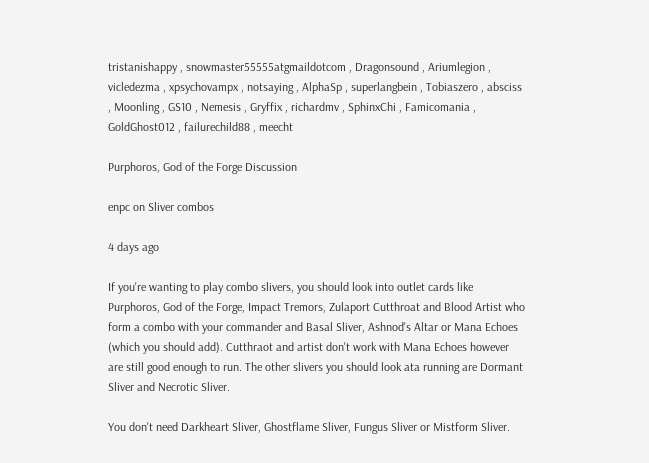tristanishappy , snowmaster55555atgmaildotcom , Dragonsound , Ariumlegion , vicledezma , xpsychovampx , notsaying , AlphaSp , superlangbein , Tobiaszero , absciss , Moonling , GS10 , Nemesis , Gryffix , richardmv , SphinxChi , Famicomania , GoldGhost012 , failurechild88 , meecht

Purphoros, God of the Forge Discussion

enpc on Sliver combos

4 days ago

If you're wanting to play combo slivers, you should look into outlet cards like Purphoros, God of the Forge, Impact Tremors, Zulaport Cutthroat and Blood Artist who form a combo with your commander and Basal Sliver, Ashnod's Altar or Mana Echoes (which you should add). Cutthraot and artist don't work with Mana Echoes however are still good enough to run. The other slivers you should look ata running are Dormant Sliver and Necrotic Sliver.

You don't need Darkheart Sliver, Ghostflame Sliver, Fungus Sliver or Mistform Sliver.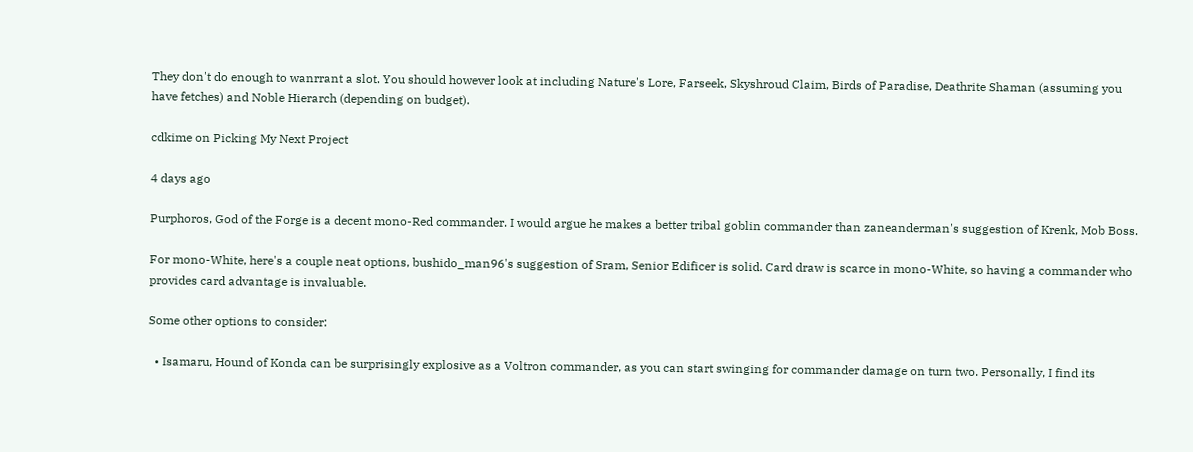They don't do enough to wanrrant a slot. You should however look at including Nature's Lore, Farseek, Skyshroud Claim, Birds of Paradise, Deathrite Shaman (assuming you have fetches) and Noble Hierarch (depending on budget).

cdkime on Picking My Next Project

4 days ago

Purphoros, God of the Forge is a decent mono-Red commander. I would argue he makes a better tribal goblin commander than zaneanderman's suggestion of Krenk, Mob Boss.

For mono-White, here's a couple neat options, bushido_man96's suggestion of Sram, Senior Edificer is solid. Card draw is scarce in mono-White, so having a commander who provides card advantage is invaluable.

Some other options to consider:

  • Isamaru, Hound of Konda can be surprisingly explosive as a Voltron commander, as you can start swinging for commander damage on turn two. Personally, I find its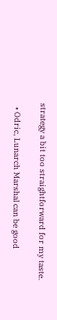strategy a bit too straightforward for my taste.

  • Odric, Lunarch Marshal can be good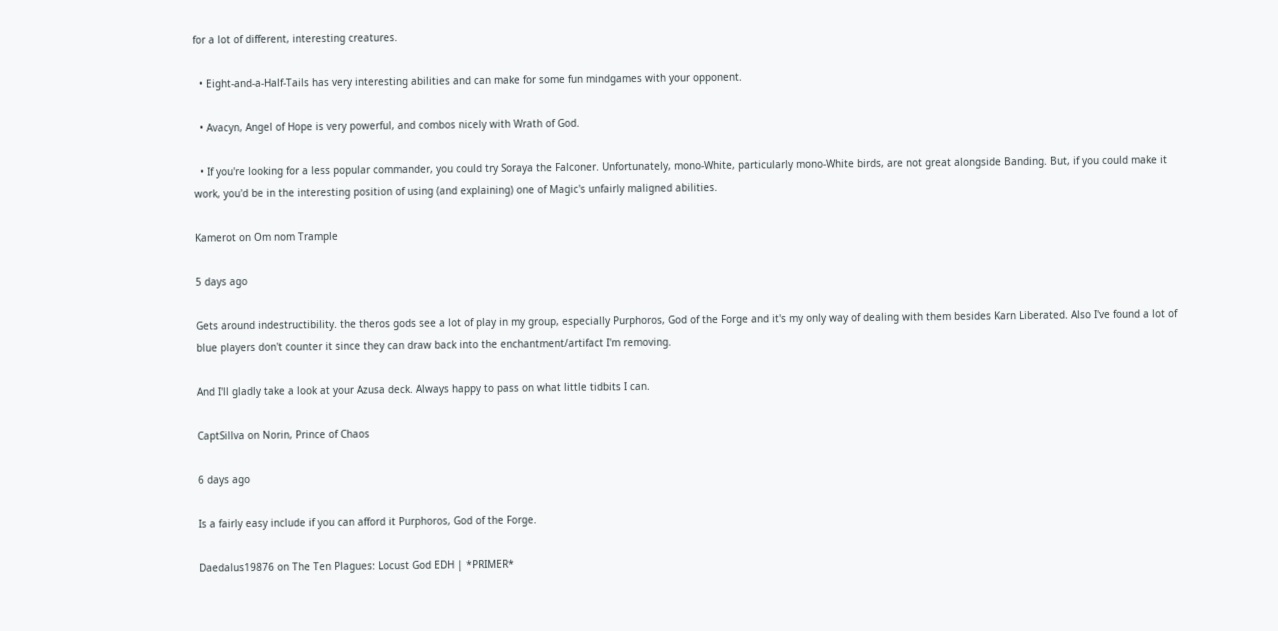for a lot of different, interesting creatures.

  • Eight-and-a-Half-Tails has very interesting abilities and can make for some fun mindgames with your opponent.

  • Avacyn, Angel of Hope is very powerful, and combos nicely with Wrath of God.

  • If you're looking for a less popular commander, you could try Soraya the Falconer. Unfortunately, mono-White, particularly mono-White birds, are not great alongside Banding. But, if you could make it work, you'd be in the interesting position of using (and explaining) one of Magic's unfairly maligned abilities.

Kamerot on Om nom Trample

5 days ago

Gets around indestructibility. the theros gods see a lot of play in my group, especially Purphoros, God of the Forge and it's my only way of dealing with them besides Karn Liberated. Also I've found a lot of blue players don't counter it since they can draw back into the enchantment/artifact I'm removing.

And I'll gladly take a look at your Azusa deck. Always happy to pass on what little tidbits I can.

CaptSillva on Norin, Prince of Chaos

6 days ago

Is a fairly easy include if you can afford it Purphoros, God of the Forge.

Daedalus19876 on The Ten Plagues: Locust God EDH | *PRIMER*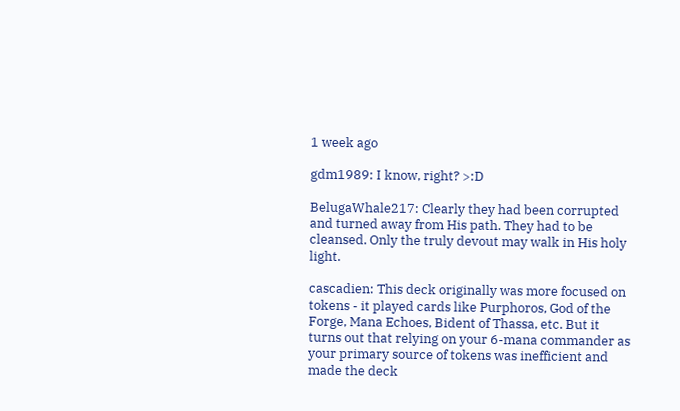1 week ago

gdm1989: I know, right? >:D

BelugaWhale217: Clearly they had been corrupted and turned away from His path. They had to be cleansed. Only the truly devout may walk in His holy light.

cascadien: This deck originally was more focused on tokens - it played cards like Purphoros, God of the Forge, Mana Echoes, Bident of Thassa, etc. But it turns out that relying on your 6-mana commander as your primary source of tokens was inefficient and made the deck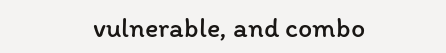vulnerable, and combo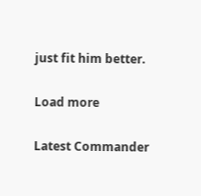just fit him better.

Load more

Latest Commander